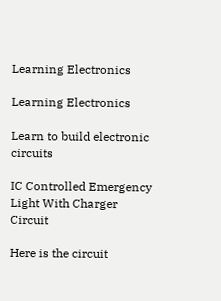Learning Electronics

Learning Electronics

Learn to build electronic circuits

IC Controlled Emergency Light With Charger Circuit

Here is the circuit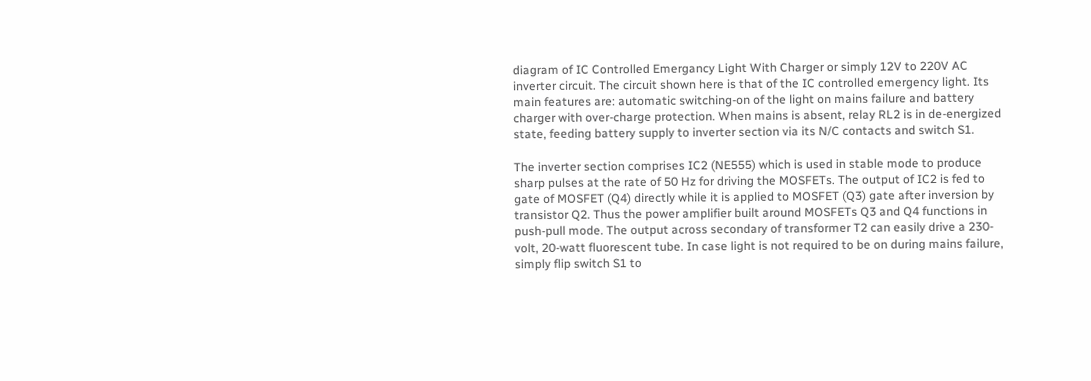diagram of IC Controlled Emergancy Light With Charger or simply 12V to 220V AC inverter circuit. The circuit shown here is that of the IC controlled emergency light. Its main features are: automatic switching-on of the light on mains failure and battery charger with over-charge protection. When mains is absent, relay RL2 is in de-energized state, feeding battery supply to inverter section via its N/C contacts and switch S1.

The inverter section comprises IC2 (NE555) which is used in stable mode to produce sharp pulses at the rate of 50 Hz for driving the MOSFETs. The output of IC2 is fed to gate of MOSFET (Q4) directly while it is applied to MOSFET (Q3) gate after inversion by transistor Q2. Thus the power amplifier built around MOSFETs Q3 and Q4 functions in push-pull mode. The output across secondary of transformer T2 can easily drive a 230-volt, 20-watt fluorescent tube. In case light is not required to be on during mains failure, simply flip switch S1 to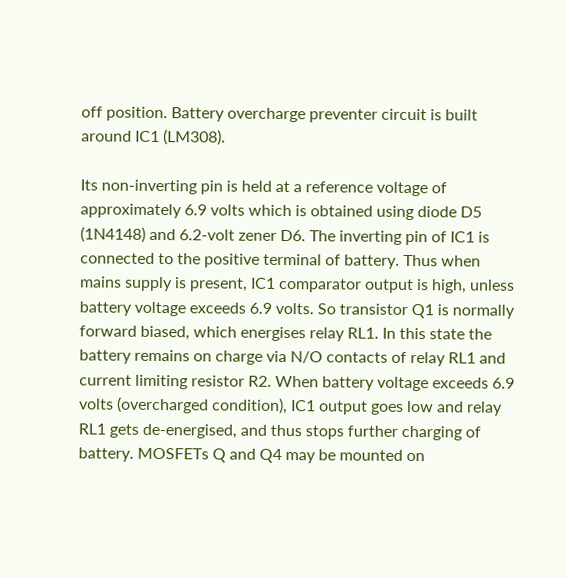off position. Battery overcharge preventer circuit is built around IC1 (LM308).

Its non-inverting pin is held at a reference voltage of approximately 6.9 volts which is obtained using diode D5 (1N4148) and 6.2-volt zener D6. The inverting pin of IC1 is connected to the positive terminal of battery. Thus when mains supply is present, IC1 comparator output is high, unless battery voltage exceeds 6.9 volts. So transistor Q1 is normally forward biased, which energises relay RL1. In this state the battery remains on charge via N/O contacts of relay RL1 and current limiting resistor R2. When battery voltage exceeds 6.9 volts (overcharged condition), IC1 output goes low and relay RL1 gets de-energised, and thus stops further charging of battery. MOSFETs Q and Q4 may be mounted on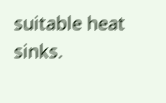suitable heat sinks.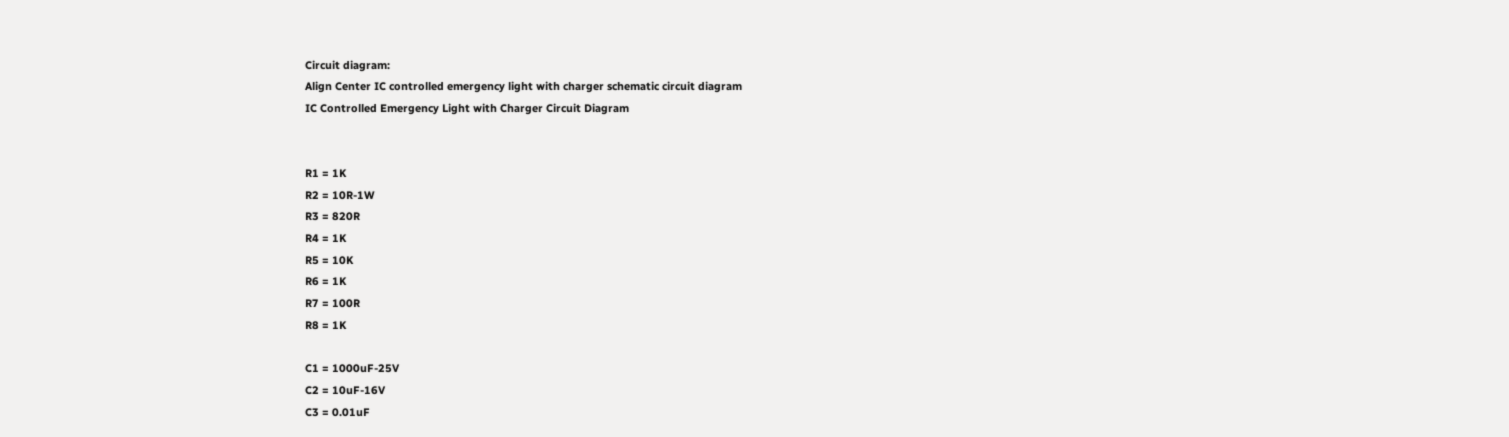Circuit diagram:
Align Center IC controlled emergency light with charger schematic circuit diagram
IC Controlled Emergency Light with Charger Circuit Diagram


R1 = 1K
R2 = 10R-1W
R3 = 820R
R4 = 1K
R5 = 10K
R6 = 1K
R7 = 100R
R8 = 1K

C1 = 1000uF-25V
C2 = 10uF-16V
C3 = 0.01uF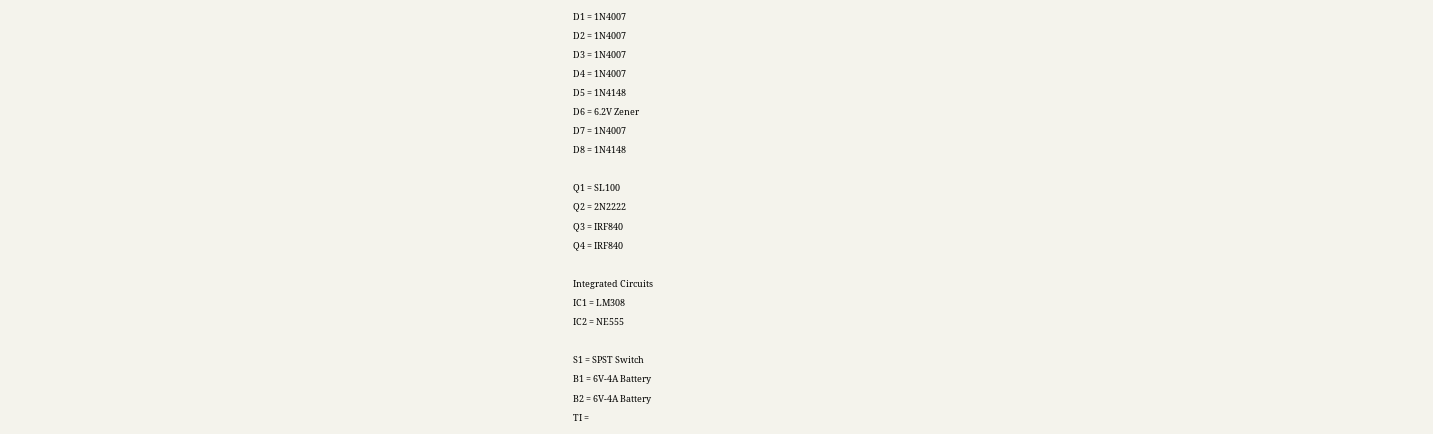D1 = 1N4007
D2 = 1N4007
D3 = 1N4007
D4 = 1N4007
D5 = 1N4148
D6 = 6.2V Zener
D7 = 1N4007
D8 = 1N4148

Q1 = SL100
Q2 = 2N2222
Q3 = IRF840
Q4 = IRF840

Integrated Circuits
IC1 = LM308
IC2 = NE555

S1 = SPST Switch
B1 = 6V-4A Battery
B2 = 6V-4A Battery
TI =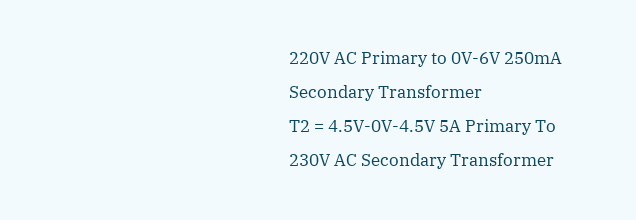220V AC Primary to 0V-6V 250mA Secondary Transformer
T2 = 4.5V-0V-4.5V 5A Primary To 230V AC Secondary Transformer